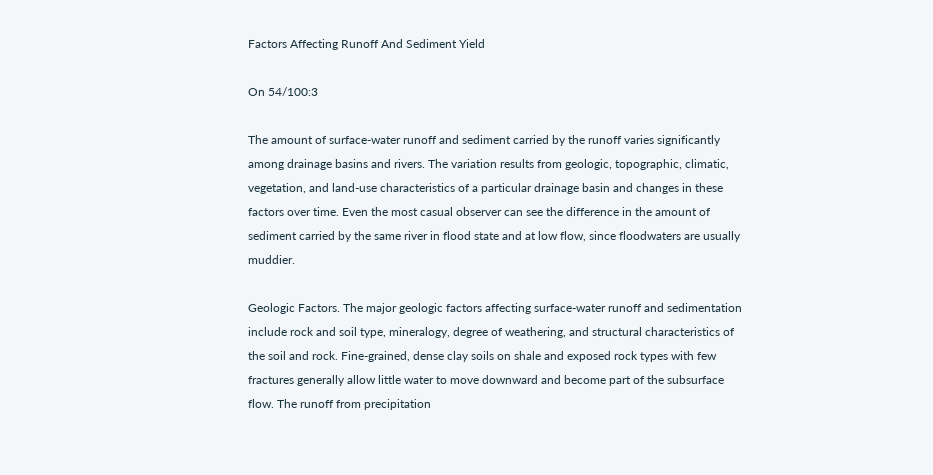Factors Affecting Runoff And Sediment Yield

On 54/100:3

The amount of surface-water runoff and sediment carried by the runoff varies significantly among drainage basins and rivers. The variation results from geologic, topographic, climatic, vegetation, and land-use characteristics of a particular drainage basin and changes in these factors over time. Even the most casual observer can see the difference in the amount of sediment carried by the same river in flood state and at low flow, since floodwaters are usually muddier.

Geologic Factors. The major geologic factors affecting surface-water runoff and sedimentation include rock and soil type, mineralogy, degree of weathering, and structural characteristics of the soil and rock. Fine-grained, dense clay soils on shale and exposed rock types with few fractures generally allow little water to move downward and become part of the subsurface flow. The runoff from precipitation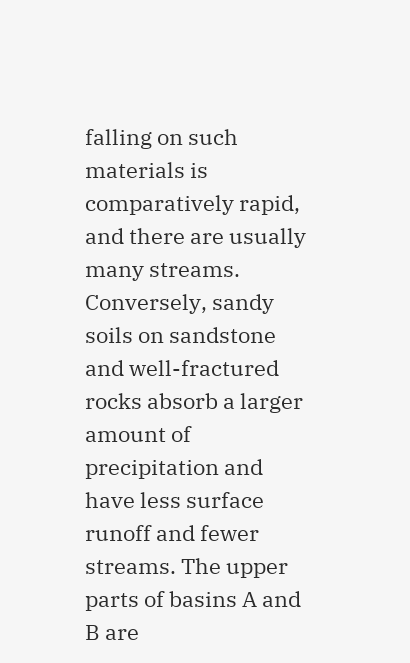falling on such materials is comparatively rapid, and there are usually many streams. Conversely, sandy soils on sandstone and well-fractured rocks absorb a larger amount of precipitation and have less surface runoff and fewer streams. The upper parts of basins A and B are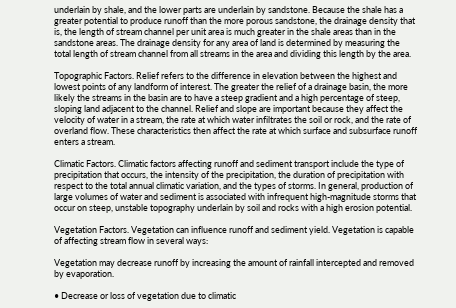underlain by shale, and the lower parts are underlain by sandstone. Because the shale has a greater potential to produce runoff than the more porous sandstone, the drainage density that is, the length of stream channel per unit area is much greater in the shale areas than in the sandstone areas. The drainage density for any area of land is determined by measuring the total length of stream channel from all streams in the area and dividing this length by the area.

Topographic Factors. Relief refers to the difference in elevation between the highest and lowest points of any landform of interest. The greater the relief of a drainage basin, the more likely the streams in the basin are to have a steep gradient and a high percentage of steep, sloping land adjacent to the channel. Relief and slope are important because they affect the velocity of water in a stream, the rate at which water infiltrates the soil or rock, and the rate of overland flow. These characteristics then affect the rate at which surface and subsurface runoff enters a stream.

Climatic Factors. Climatic factors affecting runoff and sediment transport include the type of precipitation that occurs, the intensity of the precipitation, the duration of precipitation with respect to the total annual climatic variation, and the types of storms. In general, production of large volumes of water and sediment is associated with infrequent high-magnitude storms that occur on steep, unstable topography underlain by soil and rocks with a high erosion potential.

Vegetation Factors. Vegetation can influence runoff and sediment yield. Vegetation is capable of affecting stream flow in several ways:

Vegetation may decrease runoff by increasing the amount of rainfall intercepted and removed by evaporation.

• Decrease or loss of vegetation due to climatic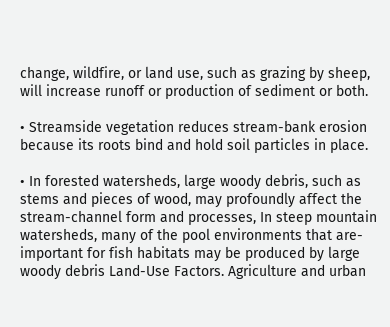change, wildfire, or land use, such as grazing by sheep, will increase runoff or production of sediment or both.

• Streamside vegetation reduces stream-bank erosion because its roots bind and hold soil particles in place.

• In forested watersheds, large woody debris, such as stems and pieces of wood, may profoundly affect the stream-channel form and processes, In steep mountain watersheds, many of the pool environments that are-important for fish habitats may be produced by large woody debris Land-Use Factors. Agriculture and urban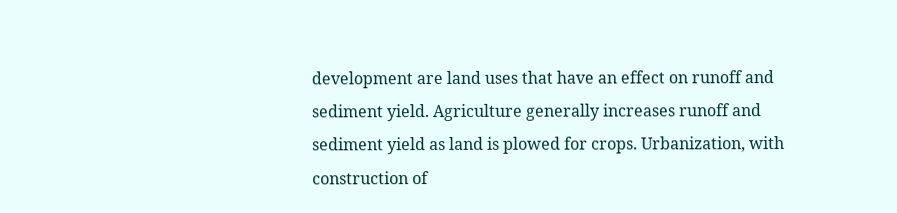development are land uses that have an effect on runoff and sediment yield. Agriculture generally increases runoff and sediment yield as land is plowed for crops. Urbanization, with construction of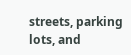streets, parking lots, and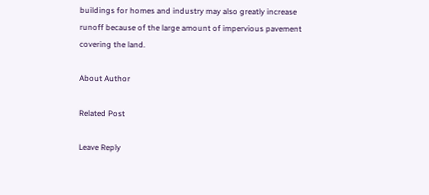buildings for homes and industry may also greatly increase runoff because of the large amount of impervious pavement covering the land.

About Author

Related Post

Leave Reply